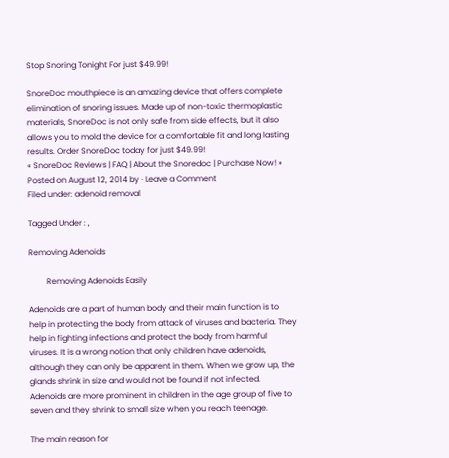Stop Snoring Tonight For just $49.99!

SnoreDoc mouthpiece is an amazing device that offers complete elimination of snoring issues. Made up of non-toxic thermoplastic materials, SnoreDoc is not only safe from side effects, but it also allows you to mold the device for a comfortable fit and long lasting results. Order SnoreDoc today for just $49.99!
« SnoreDoc Reviews | FAQ | About the Snoredoc | Purchase Now! »
Posted on August 12, 2014 by · Leave a Comment
Filed under: adenoid removal

Tagged Under : ,

Removing Adenoids

         Removing Adenoids Easily

Adenoids are a part of human body and their main function is to help in protecting the body from attack of viruses and bacteria. They help in fighting infections and protect the body from harmful viruses. It is a wrong notion that only children have adenoids, although they can only be apparent in them. When we grow up, the glands shrink in size and would not be found if not infected. Adenoids are more prominent in children in the age group of five to seven and they shrink to small size when you reach teenage.

The main reason for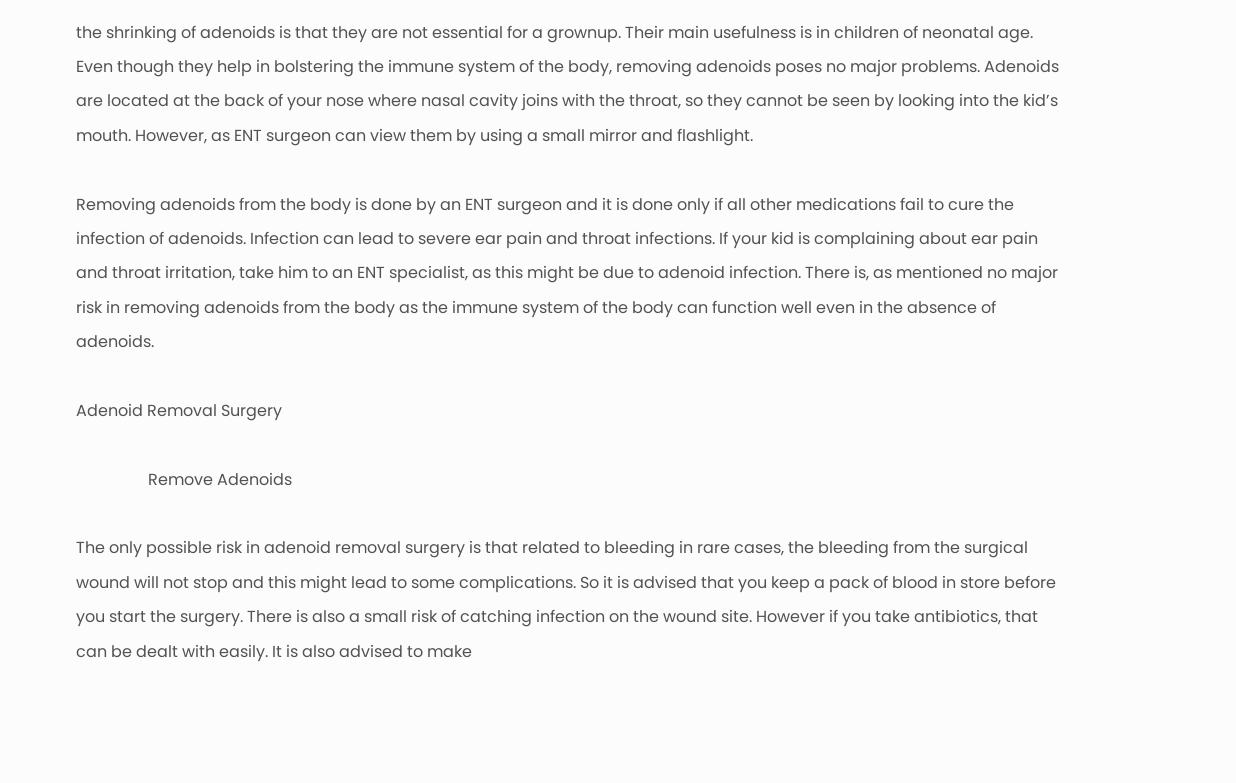the shrinking of adenoids is that they are not essential for a grownup. Their main usefulness is in children of neonatal age. Even though they help in bolstering the immune system of the body, removing adenoids poses no major problems. Adenoids are located at the back of your nose where nasal cavity joins with the throat, so they cannot be seen by looking into the kid’s mouth. However, as ENT surgeon can view them by using a small mirror and flashlight.

Removing adenoids from the body is done by an ENT surgeon and it is done only if all other medications fail to cure the infection of adenoids. Infection can lead to severe ear pain and throat infections. If your kid is complaining about ear pain and throat irritation, take him to an ENT specialist, as this might be due to adenoid infection. There is, as mentioned no major risk in removing adenoids from the body as the immune system of the body can function well even in the absence of adenoids.

Adenoid Removal Surgery

                  Remove Adenoids

The only possible risk in adenoid removal surgery is that related to bleeding in rare cases, the bleeding from the surgical wound will not stop and this might lead to some complications. So it is advised that you keep a pack of blood in store before you start the surgery. There is also a small risk of catching infection on the wound site. However if you take antibiotics, that can be dealt with easily. It is also advised to make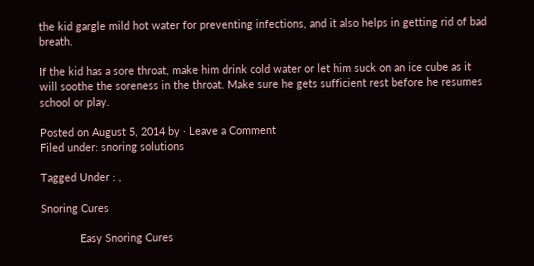the kid gargle mild hot water for preventing infections, and it also helps in getting rid of bad breath.

If the kid has a sore throat, make him drink cold water or let him suck on an ice cube as it will soothe the soreness in the throat. Make sure he gets sufficient rest before he resumes school or play.

Posted on August 5, 2014 by · Leave a Comment
Filed under: snoring solutions

Tagged Under : ,

Snoring Cures

             Easy Snoring Cures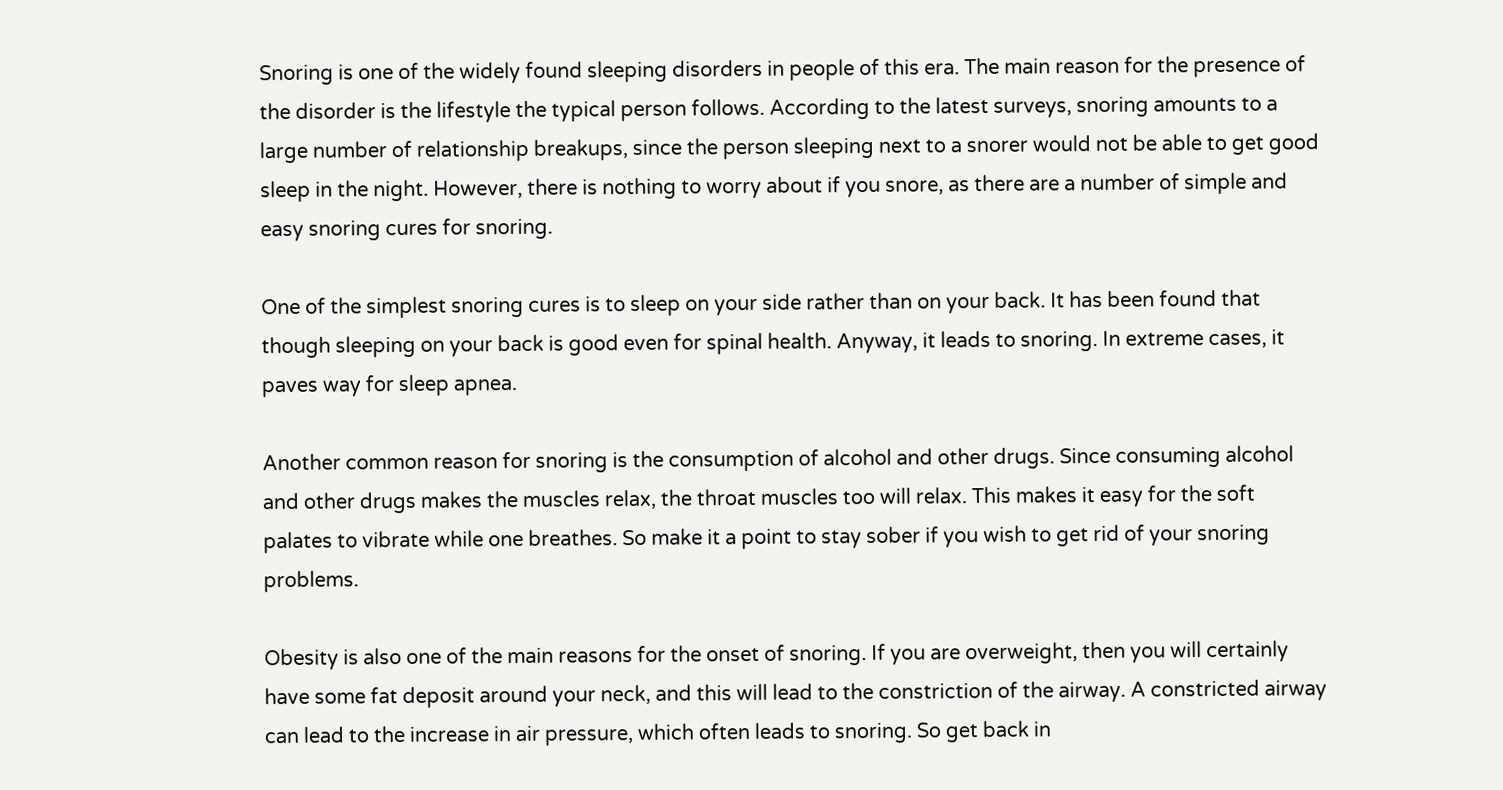Snoring is one of the widely found sleeping disorders in people of this era. The main reason for the presence of the disorder is the lifestyle the typical person follows. According to the latest surveys, snoring amounts to a large number of relationship breakups, since the person sleeping next to a snorer would not be able to get good sleep in the night. However, there is nothing to worry about if you snore, as there are a number of simple and easy snoring cures for snoring.

One of the simplest snoring cures is to sleep on your side rather than on your back. It has been found that though sleeping on your back is good even for spinal health. Anyway, it leads to snoring. In extreme cases, it paves way for sleep apnea.

Another common reason for snoring is the consumption of alcohol and other drugs. Since consuming alcohol and other drugs makes the muscles relax, the throat muscles too will relax. This makes it easy for the soft palates to vibrate while one breathes. So make it a point to stay sober if you wish to get rid of your snoring problems.

Obesity is also one of the main reasons for the onset of snoring. If you are overweight, then you will certainly have some fat deposit around your neck, and this will lead to the constriction of the airway. A constricted airway can lead to the increase in air pressure, which often leads to snoring. So get back in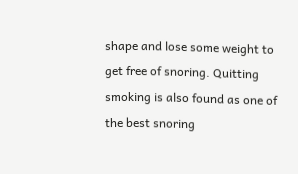shape and lose some weight to get free of snoring. Quitting smoking is also found as one of the best snoring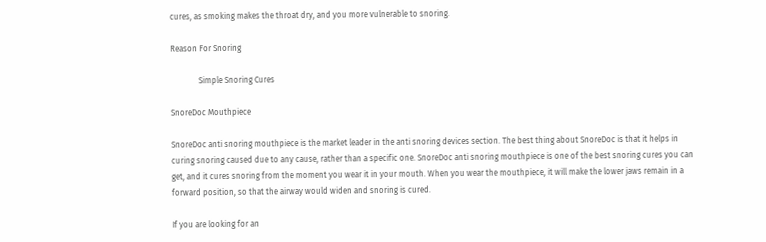cures, as smoking makes the throat dry, and you more vulnerable to snoring.

Reason For Snoring

              Simple Snoring Cures

SnoreDoc Mouthpiece

SnoreDoc anti snoring mouthpiece is the market leader in the anti snoring devices section. The best thing about SnoreDoc is that it helps in curing snoring caused due to any cause, rather than a specific one. SnoreDoc anti snoring mouthpiece is one of the best snoring cures you can get, and it cures snoring from the moment you wear it in your mouth. When you wear the mouthpiece, it will make the lower jaws remain in a forward position, so that the airway would widen and snoring is cured.

If you are looking for an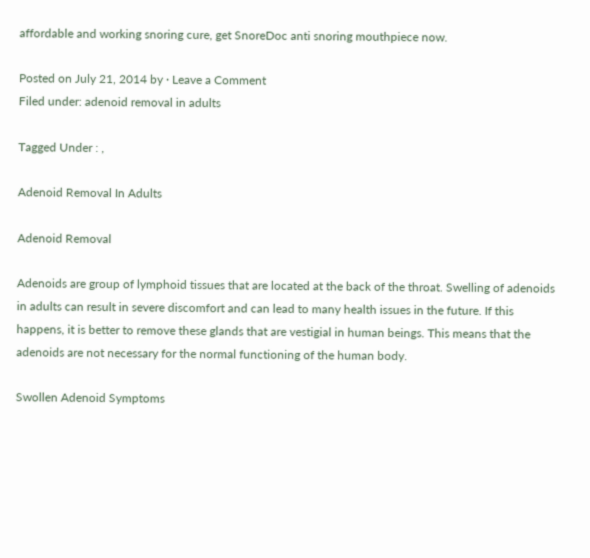affordable and working snoring cure, get SnoreDoc anti snoring mouthpiece now.

Posted on July 21, 2014 by · Leave a Comment
Filed under: adenoid removal in adults

Tagged Under : ,

Adenoid Removal In Adults

Adenoid Removal

Adenoids are group of lymphoid tissues that are located at the back of the throat. Swelling of adenoids in adults can result in severe discomfort and can lead to many health issues in the future. If this happens, it is better to remove these glands that are vestigial in human beings. This means that the adenoids are not necessary for the normal functioning of the human body.

Swollen Adenoid Symptoms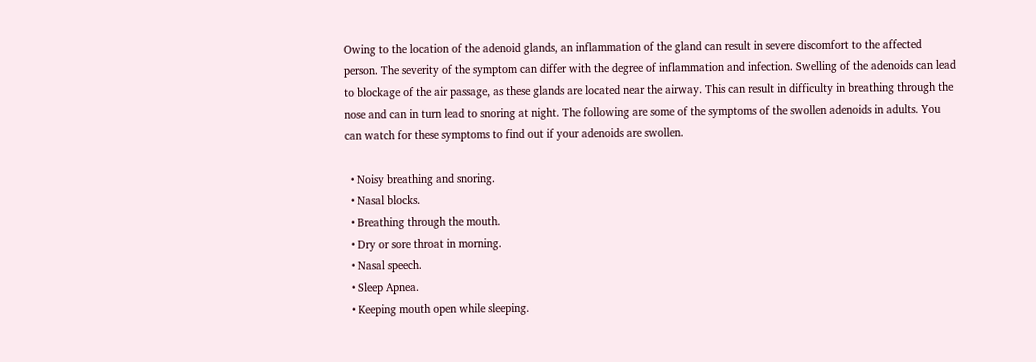Owing to the location of the adenoid glands, an inflammation of the gland can result in severe discomfort to the affected person. The severity of the symptom can differ with the degree of inflammation and infection. Swelling of the adenoids can lead to blockage of the air passage, as these glands are located near the airway. This can result in difficulty in breathing through the nose and can in turn lead to snoring at night. The following are some of the symptoms of the swollen adenoids in adults. You can watch for these symptoms to find out if your adenoids are swollen.

  • Noisy breathing and snoring.
  • Nasal blocks.
  • Breathing through the mouth.
  • Dry or sore throat in morning.
  • Nasal speech.
  • Sleep Apnea.
  • Keeping mouth open while sleeping.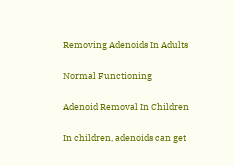Removing Adenoids In Adults

Normal Functioning

Adenoid Removal In Children

In children, adenoids can get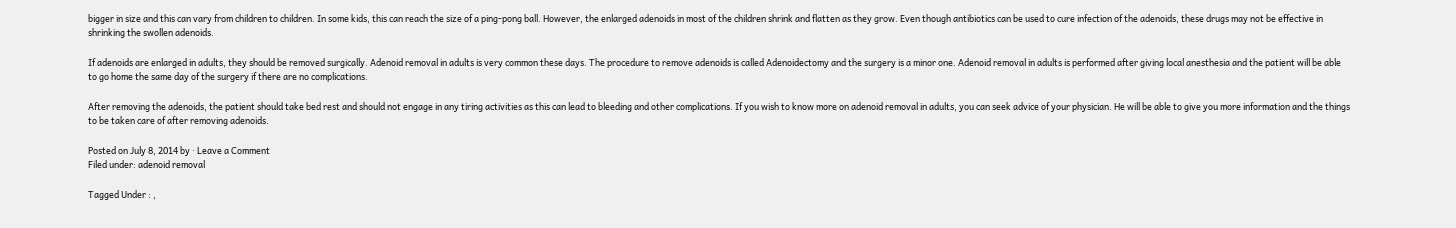bigger in size and this can vary from children to children. In some kids, this can reach the size of a ping-pong ball. However, the enlarged adenoids in most of the children shrink and flatten as they grow. Even though antibiotics can be used to cure infection of the adenoids, these drugs may not be effective in shrinking the swollen adenoids.

If adenoids are enlarged in adults, they should be removed surgically. Adenoid removal in adults is very common these days. The procedure to remove adenoids is called Adenoidectomy and the surgery is a minor one. Adenoid removal in adults is performed after giving local anesthesia and the patient will be able to go home the same day of the surgery if there are no complications.

After removing the adenoids, the patient should take bed rest and should not engage in any tiring activities as this can lead to bleeding and other complications. If you wish to know more on adenoid removal in adults, you can seek advice of your physician. He will be able to give you more information and the things to be taken care of after removing adenoids.

Posted on July 8, 2014 by · Leave a Comment
Filed under: adenoid removal

Tagged Under : ,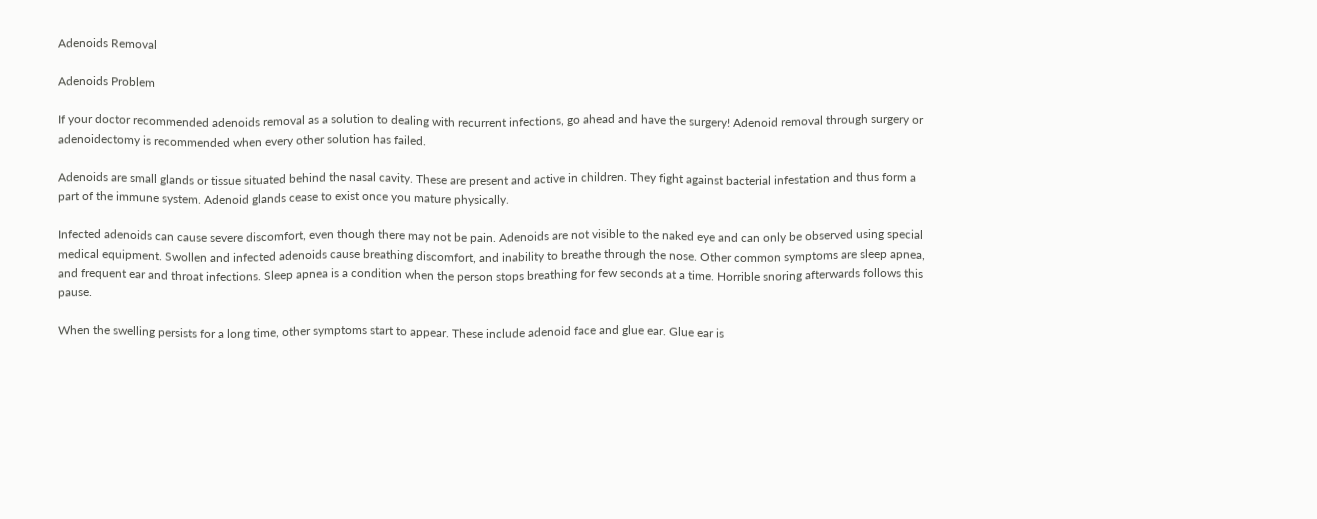Adenoids Removal

Adenoids Problem

If your doctor recommended adenoids removal as a solution to dealing with recurrent infections, go ahead and have the surgery! Adenoid removal through surgery or adenoidectomy is recommended when every other solution has failed.

Adenoids are small glands or tissue situated behind the nasal cavity. These are present and active in children. They fight against bacterial infestation and thus form a part of the immune system. Adenoid glands cease to exist once you mature physically.

Infected adenoids can cause severe discomfort, even though there may not be pain. Adenoids are not visible to the naked eye and can only be observed using special medical equipment. Swollen and infected adenoids cause breathing discomfort, and inability to breathe through the nose. Other common symptoms are sleep apnea, and frequent ear and throat infections. Sleep apnea is a condition when the person stops breathing for few seconds at a time. Horrible snoring afterwards follows this pause.

When the swelling persists for a long time, other symptoms start to appear. These include adenoid face and glue ear. Glue ear is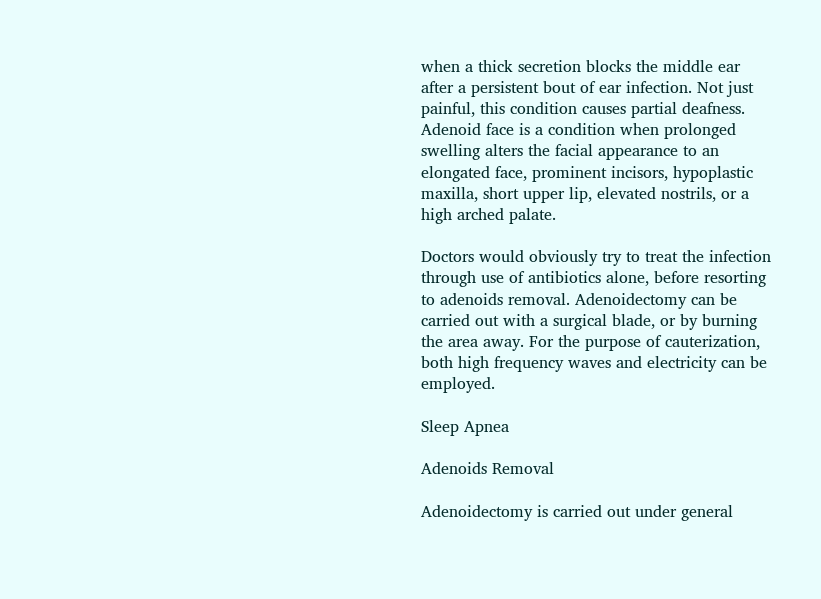when a thick secretion blocks the middle ear after a persistent bout of ear infection. Not just painful, this condition causes partial deafness. Adenoid face is a condition when prolonged swelling alters the facial appearance to an elongated face, prominent incisors, hypoplastic maxilla, short upper lip, elevated nostrils, or a high arched palate.

Doctors would obviously try to treat the infection through use of antibiotics alone, before resorting to adenoids removal. Adenoidectomy can be carried out with a surgical blade, or by burning the area away. For the purpose of cauterization, both high frequency waves and electricity can be employed.

Sleep Apnea

Adenoids Removal

Adenoidectomy is carried out under general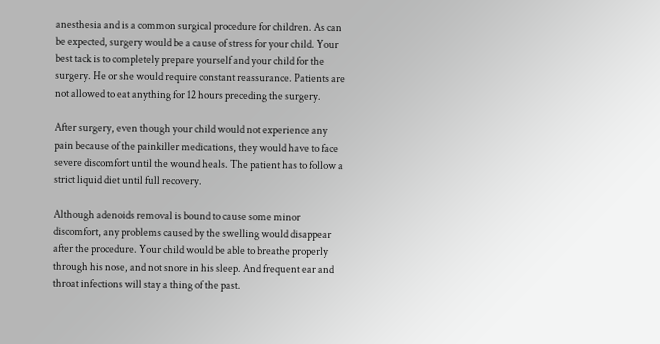anesthesia and is a common surgical procedure for children. As can be expected, surgery would be a cause of stress for your child. Your best tack is to completely prepare yourself and your child for the surgery. He or she would require constant reassurance. Patients are not allowed to eat anything for 12 hours preceding the surgery.

After surgery, even though your child would not experience any pain because of the painkiller medications, they would have to face severe discomfort until the wound heals. The patient has to follow a strict liquid diet until full recovery.

Although adenoids removal is bound to cause some minor discomfort, any problems caused by the swelling would disappear after the procedure. Your child would be able to breathe properly through his nose, and not snore in his sleep. And frequent ear and throat infections will stay a thing of the past.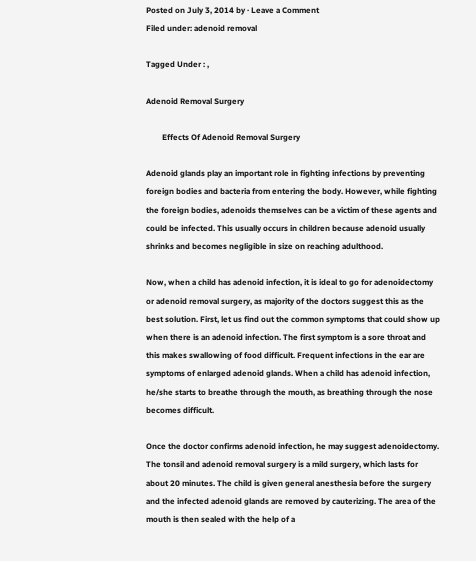Posted on July 3, 2014 by · Leave a Comment
Filed under: adenoid removal

Tagged Under : ,

Adenoid Removal Surgery

        Effects Of Adenoid Removal Surgery

Adenoid glands play an important role in fighting infections by preventing foreign bodies and bacteria from entering the body. However, while fighting the foreign bodies, adenoids themselves can be a victim of these agents and could be infected. This usually occurs in children because adenoid usually shrinks and becomes negligible in size on reaching adulthood.

Now, when a child has adenoid infection, it is ideal to go for adenoidectomy or adenoid removal surgery, as majority of the doctors suggest this as the best solution. First, let us find out the common symptoms that could show up when there is an adenoid infection. The first symptom is a sore throat and this makes swallowing of food difficult. Frequent infections in the ear are symptoms of enlarged adenoid glands. When a child has adenoid infection, he/she starts to breathe through the mouth, as breathing through the nose becomes difficult.

Once the doctor confirms adenoid infection, he may suggest adenoidectomy. The tonsil and adenoid removal surgery is a mild surgery, which lasts for about 20 minutes. The child is given general anesthesia before the surgery and the infected adenoid glands are removed by cauterizing. The area of the mouth is then sealed with the help of a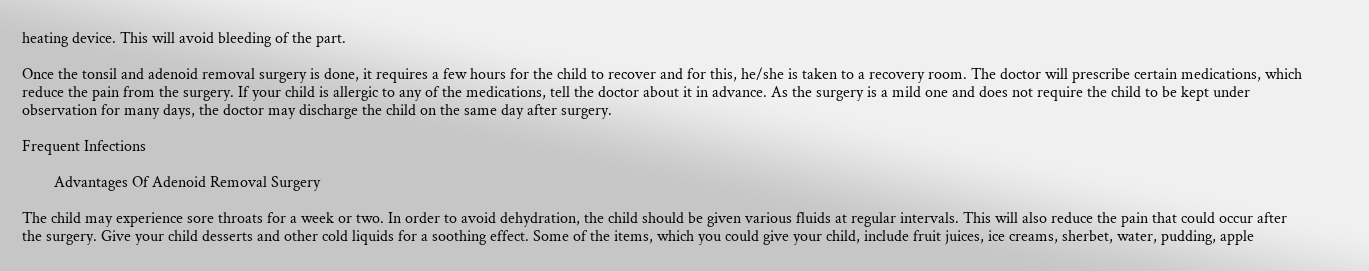heating device. This will avoid bleeding of the part.

Once the tonsil and adenoid removal surgery is done, it requires a few hours for the child to recover and for this, he/she is taken to a recovery room. The doctor will prescribe certain medications, which reduce the pain from the surgery. If your child is allergic to any of the medications, tell the doctor about it in advance. As the surgery is a mild one and does not require the child to be kept under observation for many days, the doctor may discharge the child on the same day after surgery.

Frequent Infections

        Advantages Of Adenoid Removal Surgery

The child may experience sore throats for a week or two. In order to avoid dehydration, the child should be given various fluids at regular intervals. This will also reduce the pain that could occur after the surgery. Give your child desserts and other cold liquids for a soothing effect. Some of the items, which you could give your child, include fruit juices, ice creams, sherbet, water, pudding, apple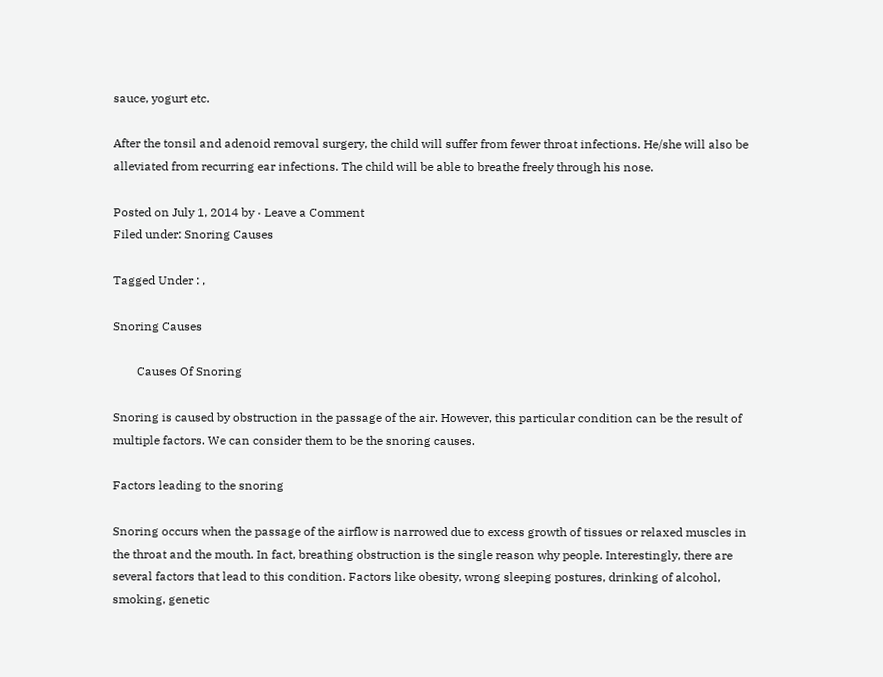sauce, yogurt etc.

After the tonsil and adenoid removal surgery, the child will suffer from fewer throat infections. He/she will also be alleviated from recurring ear infections. The child will be able to breathe freely through his nose.

Posted on July 1, 2014 by · Leave a Comment
Filed under: Snoring Causes

Tagged Under : ,

Snoring Causes

        Causes Of Snoring

Snoring is caused by obstruction in the passage of the air. However, this particular condition can be the result of multiple factors. We can consider them to be the snoring causes.

Factors leading to the snoring

Snoring occurs when the passage of the airflow is narrowed due to excess growth of tissues or relaxed muscles in the throat and the mouth. In fact, breathing obstruction is the single reason why people. Interestingly, there are several factors that lead to this condition. Factors like obesity, wrong sleeping postures, drinking of alcohol, smoking, genetic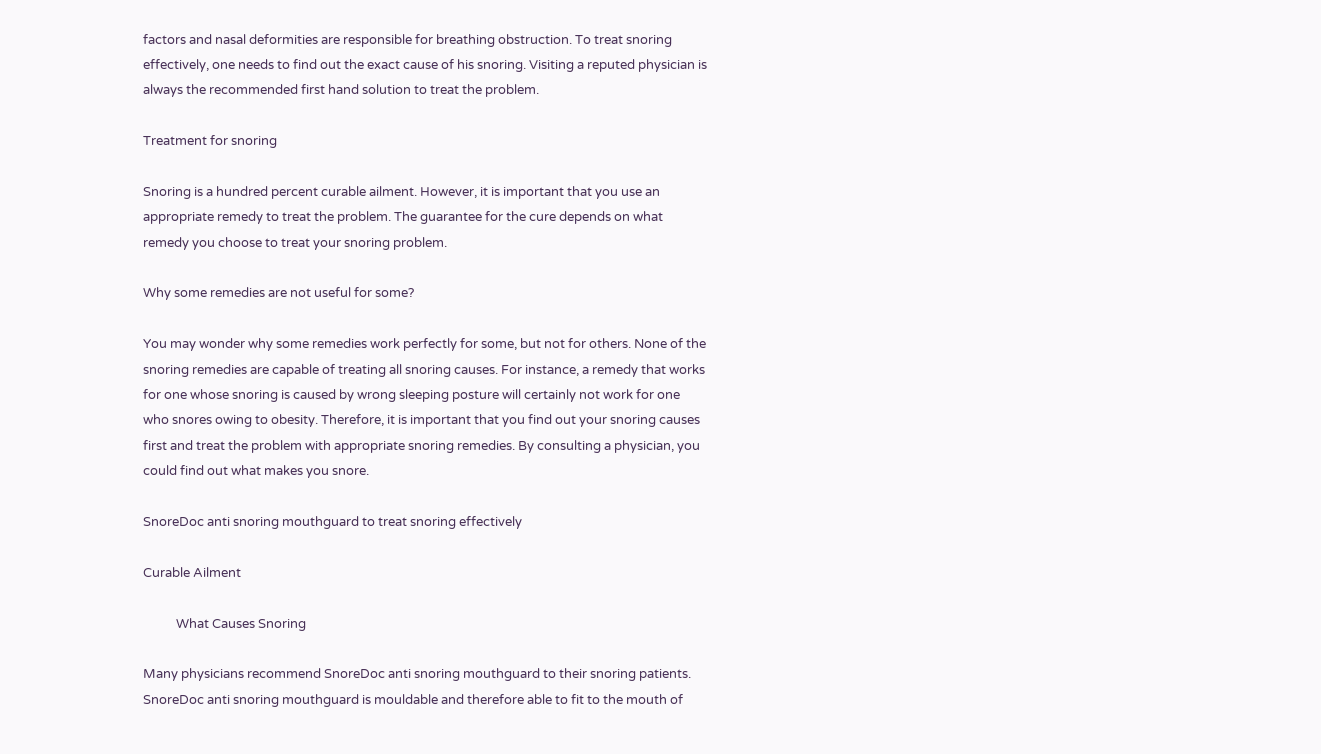factors and nasal deformities are responsible for breathing obstruction. To treat snoring effectively, one needs to find out the exact cause of his snoring. Visiting a reputed physician is always the recommended first hand solution to treat the problem.

Treatment for snoring

Snoring is a hundred percent curable ailment. However, it is important that you use an appropriate remedy to treat the problem. The guarantee for the cure depends on what remedy you choose to treat your snoring problem.

Why some remedies are not useful for some?

You may wonder why some remedies work perfectly for some, but not for others. None of the snoring remedies are capable of treating all snoring causes. For instance, a remedy that works for one whose snoring is caused by wrong sleeping posture will certainly not work for one who snores owing to obesity. Therefore, it is important that you find out your snoring causes first and treat the problem with appropriate snoring remedies. By consulting a physician, you could find out what makes you snore.

SnoreDoc anti snoring mouthguard to treat snoring effectively

Curable Ailment

           What Causes Snoring

Many physicians recommend SnoreDoc anti snoring mouthguard to their snoring patients. SnoreDoc anti snoring mouthguard is mouldable and therefore able to fit to the mouth of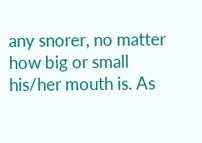any snorer, no matter how big or small his/her mouth is. As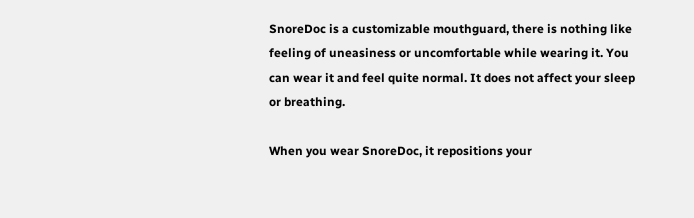SnoreDoc is a customizable mouthguard, there is nothing like feeling of uneasiness or uncomfortable while wearing it. You can wear it and feel quite normal. It does not affect your sleep or breathing.

When you wear SnoreDoc, it repositions your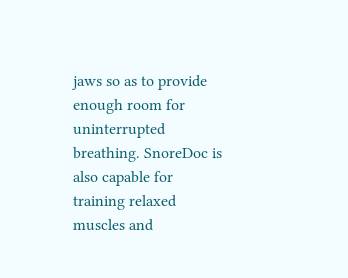jaws so as to provide enough room for uninterrupted breathing. SnoreDoc is also capable for training relaxed muscles and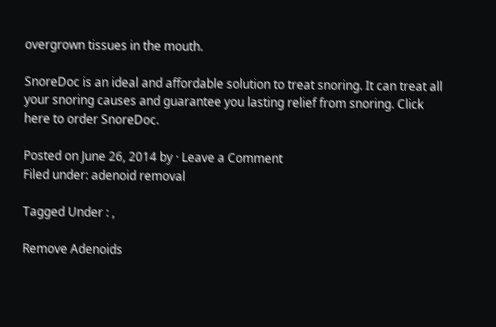overgrown tissues in the mouth.

SnoreDoc is an ideal and affordable solution to treat snoring. It can treat all your snoring causes and guarantee you lasting relief from snoring. Click here to order SnoreDoc.

Posted on June 26, 2014 by · Leave a Comment
Filed under: adenoid removal

Tagged Under : ,

Remove Adenoids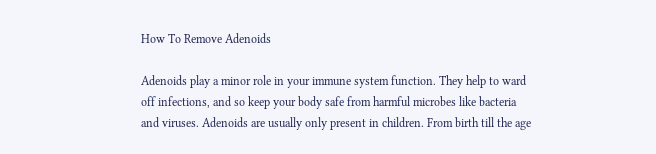How To Remove Adenoids

Adenoids play a minor role in your immune system function. They help to ward off infections, and so keep your body safe from harmful microbes like bacteria and viruses. Adenoids are usually only present in children. From birth till the age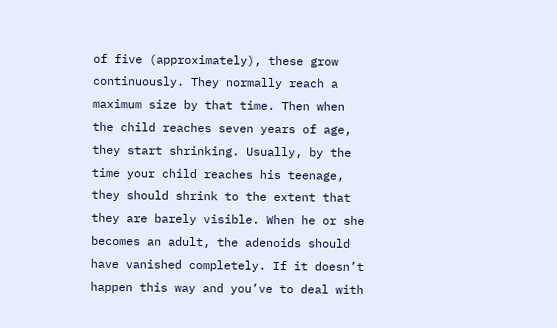of five (approximately), these grow continuously. They normally reach a maximum size by that time. Then when the child reaches seven years of age, they start shrinking. Usually, by the time your child reaches his teenage, they should shrink to the extent that they are barely visible. When he or she becomes an adult, the adenoids should have vanished completely. If it doesn’t happen this way and you’ve to deal with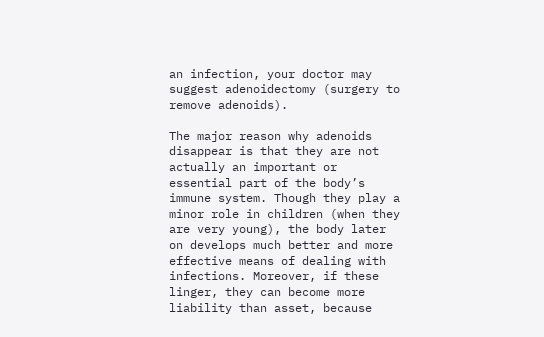an infection, your doctor may suggest adenoidectomy (surgery to remove adenoids).

The major reason why adenoids disappear is that they are not actually an important or essential part of the body’s immune system. Though they play a minor role in children (when they are very young), the body later on develops much better and more effective means of dealing with infections. Moreover, if these linger, they can become more liability than asset, because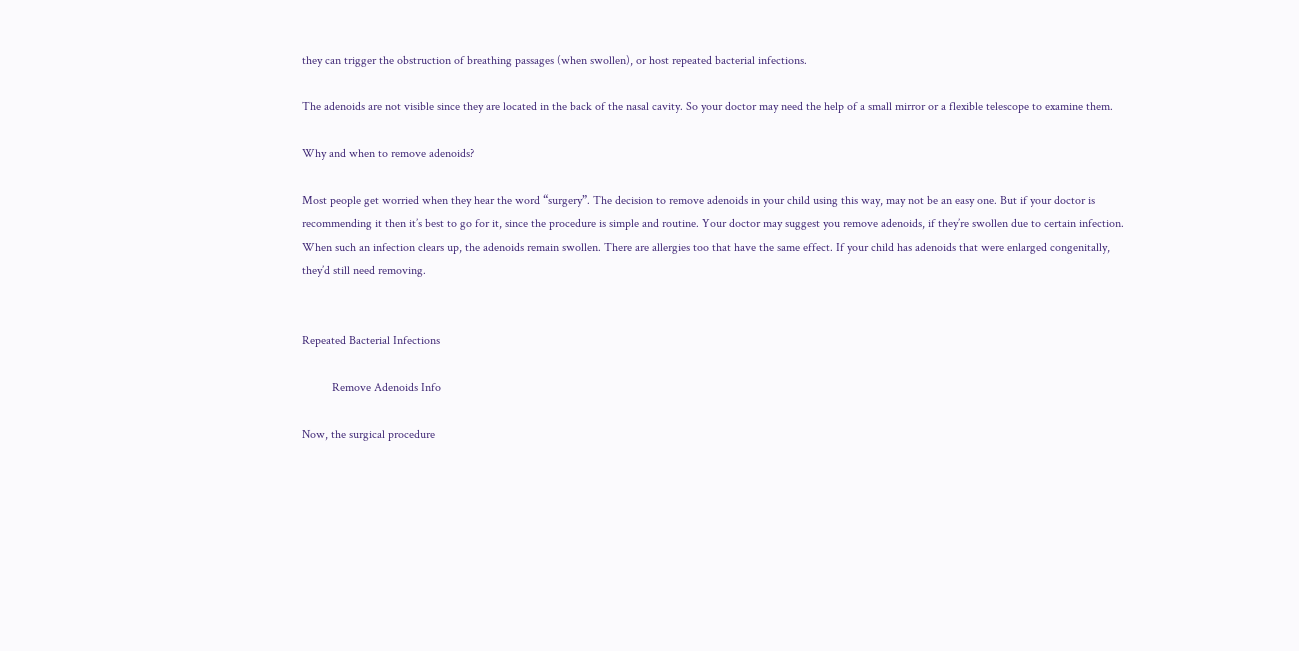they can trigger the obstruction of breathing passages (when swollen), or host repeated bacterial infections.

The adenoids are not visible since they are located in the back of the nasal cavity. So your doctor may need the help of a small mirror or a flexible telescope to examine them.

Why and when to remove adenoids?

Most people get worried when they hear the word “surgery”. The decision to remove adenoids in your child using this way, may not be an easy one. But if your doctor is recommending it then it’s best to go for it, since the procedure is simple and routine. Your doctor may suggest you remove adenoids, if they’re swollen due to certain infection. When such an infection clears up, the adenoids remain swollen. There are allergies too that have the same effect. If your child has adenoids that were enlarged congenitally, they’d still need removing.


Repeated Bacterial Infections

          Remove Adenoids Info

Now, the surgical procedure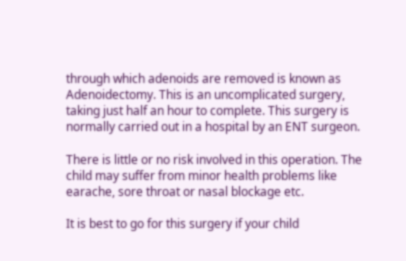through which adenoids are removed is known as Adenoidectomy. This is an uncomplicated surgery, taking just half an hour to complete. This surgery is normally carried out in a hospital by an ENT surgeon.

There is little or no risk involved in this operation. The child may suffer from minor health problems like earache, sore throat or nasal blockage etc.

It is best to go for this surgery if your child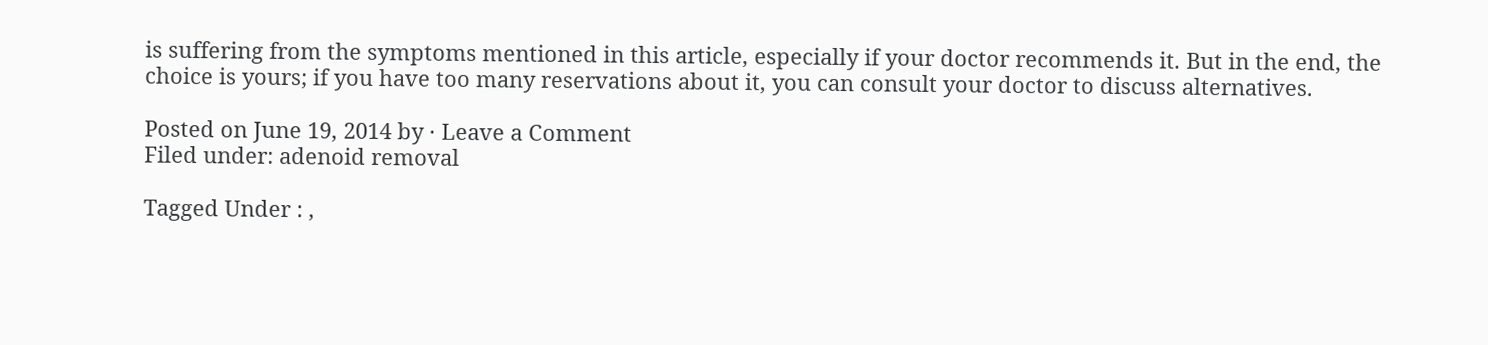is suffering from the symptoms mentioned in this article, especially if your doctor recommends it. But in the end, the choice is yours; if you have too many reservations about it, you can consult your doctor to discuss alternatives.

Posted on June 19, 2014 by · Leave a Comment
Filed under: adenoid removal

Tagged Under : ,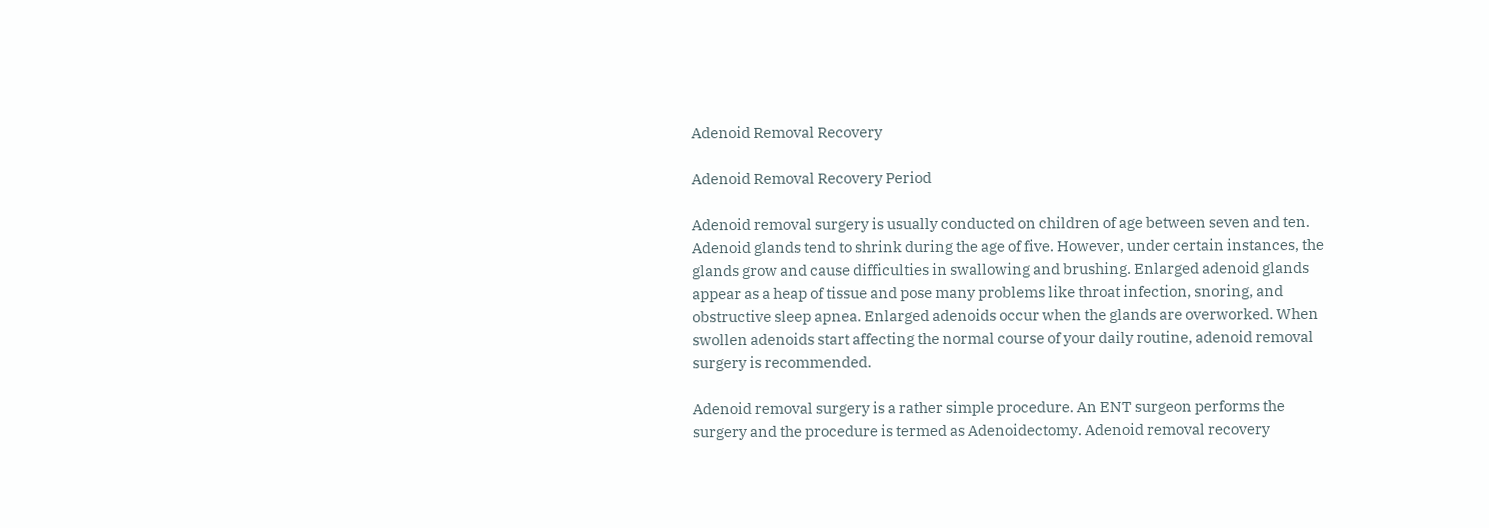Adenoid Removal Recovery

Adenoid Removal Recovery Period

Adenoid removal surgery is usually conducted on children of age between seven and ten. Adenoid glands tend to shrink during the age of five. However, under certain instances, the glands grow and cause difficulties in swallowing and brushing. Enlarged adenoid glands appear as a heap of tissue and pose many problems like throat infection, snoring, and obstructive sleep apnea. Enlarged adenoids occur when the glands are overworked. When swollen adenoids start affecting the normal course of your daily routine, adenoid removal surgery is recommended.

Adenoid removal surgery is a rather simple procedure. An ENT surgeon performs the surgery and the procedure is termed as Adenoidectomy. Adenoid removal recovery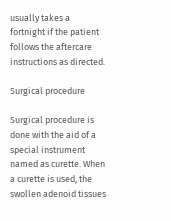usually takes a fortnight if the patient follows the aftercare instructions as directed.

Surgical procedure

Surgical procedure is done with the aid of a special instrument named as curette. When a curette is used, the swollen adenoid tissues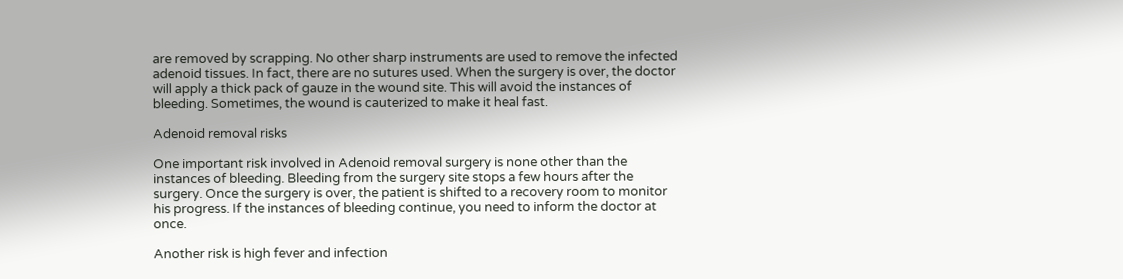are removed by scrapping. No other sharp instruments are used to remove the infected adenoid tissues. In fact, there are no sutures used. When the surgery is over, the doctor will apply a thick pack of gauze in the wound site. This will avoid the instances of bleeding. Sometimes, the wound is cauterized to make it heal fast.

Adenoid removal risks

One important risk involved in Adenoid removal surgery is none other than the instances of bleeding. Bleeding from the surgery site stops a few hours after the surgery. Once the surgery is over, the patient is shifted to a recovery room to monitor his progress. If the instances of bleeding continue, you need to inform the doctor at once.

Another risk is high fever and infection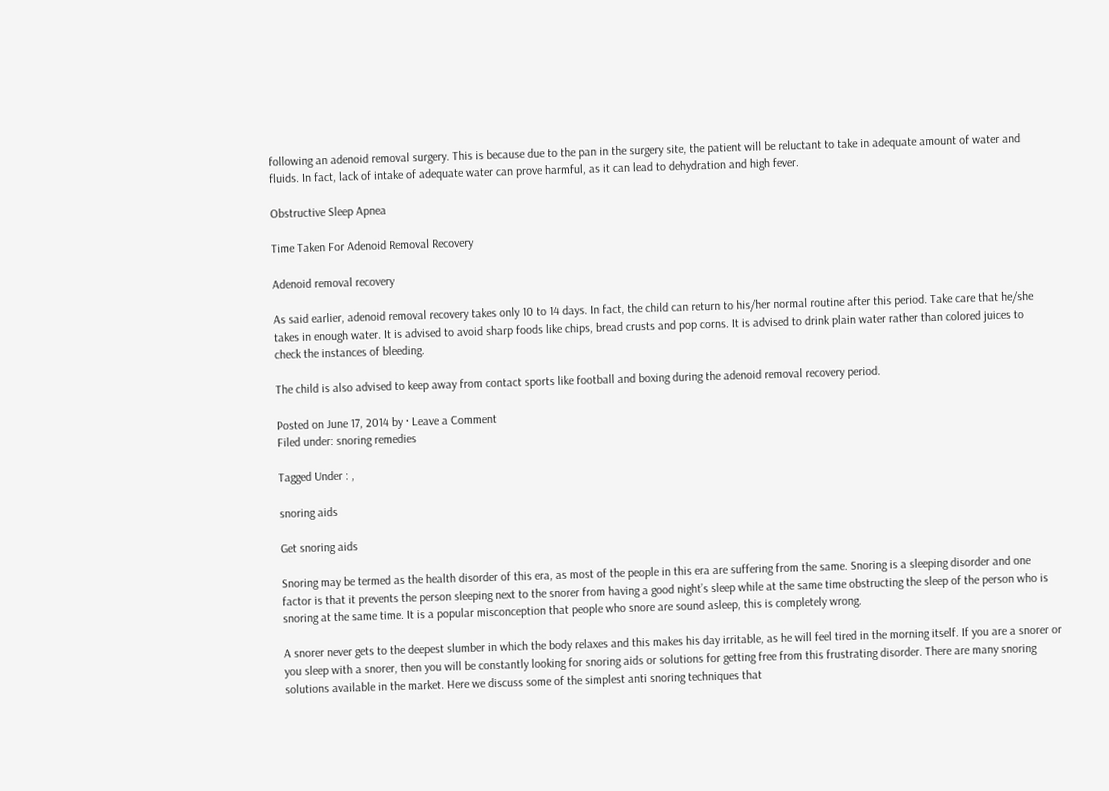following an adenoid removal surgery. This is because due to the pan in the surgery site, the patient will be reluctant to take in adequate amount of water and fluids. In fact, lack of intake of adequate water can prove harmful, as it can lead to dehydration and high fever.

Obstructive Sleep Apnea

Time Taken For Adenoid Removal Recovery

Adenoid removal recovery

As said earlier, adenoid removal recovery takes only 10 to 14 days. In fact, the child can return to his/her normal routine after this period. Take care that he/she takes in enough water. It is advised to avoid sharp foods like chips, bread crusts and pop corns. It is advised to drink plain water rather than colored juices to check the instances of bleeding.

The child is also advised to keep away from contact sports like football and boxing during the adenoid removal recovery period.

Posted on June 17, 2014 by · Leave a Comment
Filed under: snoring remedies

Tagged Under : ,

snoring aids

Get snoring aids

Snoring may be termed as the health disorder of this era, as most of the people in this era are suffering from the same. Snoring is a sleeping disorder and one factor is that it prevents the person sleeping next to the snorer from having a good night’s sleep while at the same time obstructing the sleep of the person who is snoring at the same time. It is a popular misconception that people who snore are sound asleep, this is completely wrong.

A snorer never gets to the deepest slumber in which the body relaxes and this makes his day irritable, as he will feel tired in the morning itself. If you are a snorer or you sleep with a snorer, then you will be constantly looking for snoring aids or solutions for getting free from this frustrating disorder. There are many snoring solutions available in the market. Here we discuss some of the simplest anti snoring techniques that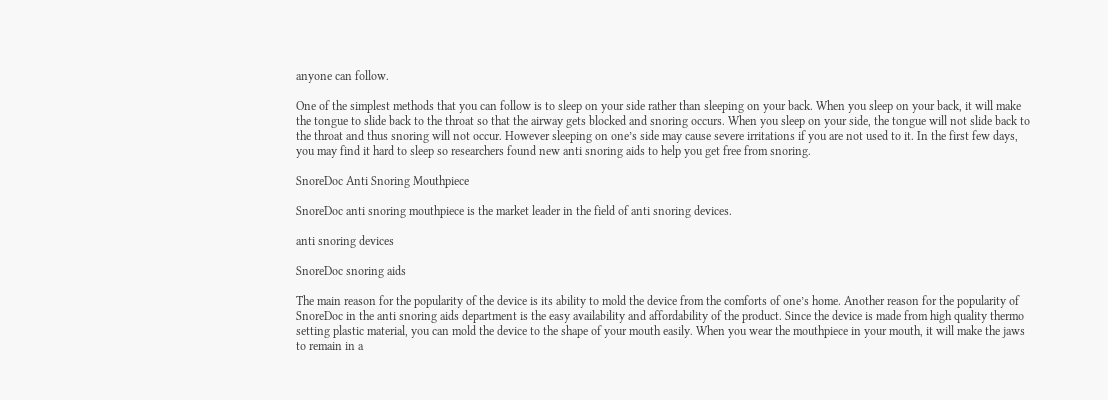anyone can follow.

One of the simplest methods that you can follow is to sleep on your side rather than sleeping on your back. When you sleep on your back, it will make the tongue to slide back to the throat so that the airway gets blocked and snoring occurs. When you sleep on your side, the tongue will not slide back to the throat and thus snoring will not occur. However sleeping on one’s side may cause severe irritations if you are not used to it. In the first few days, you may find it hard to sleep so researchers found new anti snoring aids to help you get free from snoring.

SnoreDoc Anti Snoring Mouthpiece

SnoreDoc anti snoring mouthpiece is the market leader in the field of anti snoring devices.

anti snoring devices

SnoreDoc snoring aids

The main reason for the popularity of the device is its ability to mold the device from the comforts of one’s home. Another reason for the popularity of SnoreDoc in the anti snoring aids department is the easy availability and affordability of the product. Since the device is made from high quality thermo setting plastic material, you can mold the device to the shape of your mouth easily. When you wear the mouthpiece in your mouth, it will make the jaws to remain in a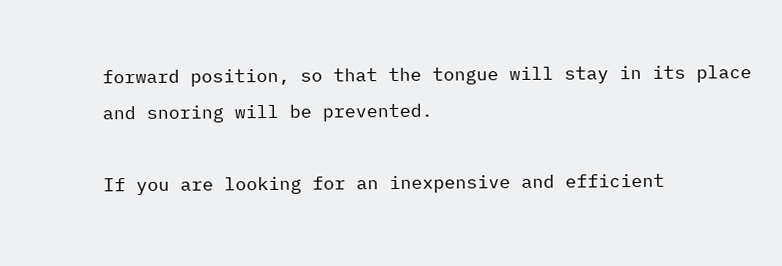forward position, so that the tongue will stay in its place and snoring will be prevented.

If you are looking for an inexpensive and efficient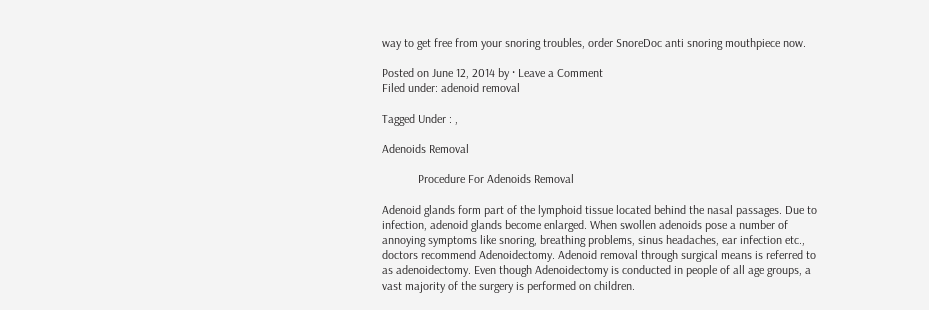way to get free from your snoring troubles, order SnoreDoc anti snoring mouthpiece now.

Posted on June 12, 2014 by · Leave a Comment
Filed under: adenoid removal

Tagged Under : ,

Adenoids Removal

            Procedure For Adenoids Removal

Adenoid glands form part of the lymphoid tissue located behind the nasal passages. Due to infection, adenoid glands become enlarged. When swollen adenoids pose a number of annoying symptoms like snoring, breathing problems, sinus headaches, ear infection etc., doctors recommend Adenoidectomy. Adenoid removal through surgical means is referred to as adenoidectomy. Even though Adenoidectomy is conducted in people of all age groups, a vast majority of the surgery is performed on children.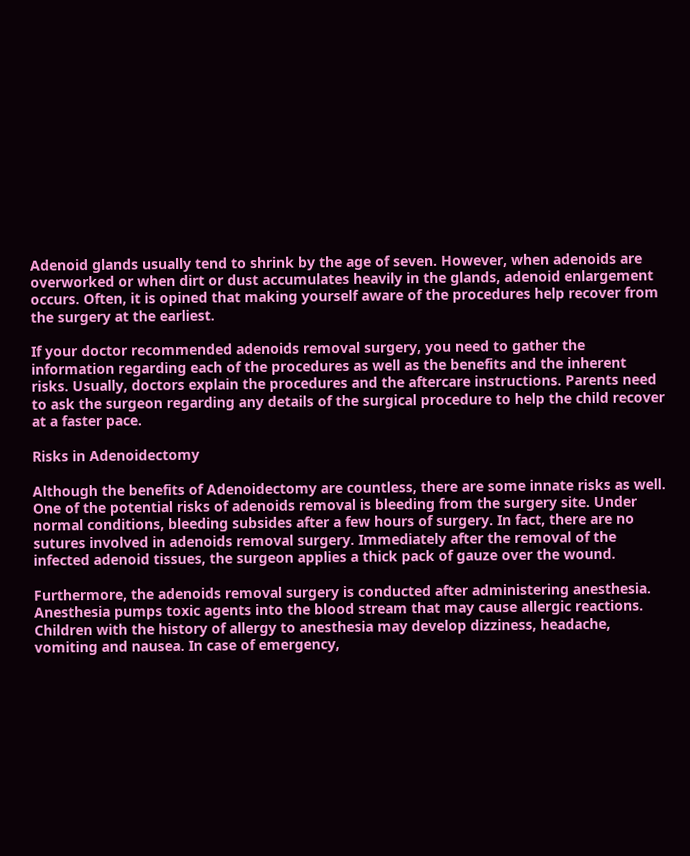Adenoid glands usually tend to shrink by the age of seven. However, when adenoids are overworked or when dirt or dust accumulates heavily in the glands, adenoid enlargement occurs. Often, it is opined that making yourself aware of the procedures help recover from the surgery at the earliest.

If your doctor recommended adenoids removal surgery, you need to gather the information regarding each of the procedures as well as the benefits and the inherent risks. Usually, doctors explain the procedures and the aftercare instructions. Parents need to ask the surgeon regarding any details of the surgical procedure to help the child recover at a faster pace.

Risks in Adenoidectomy

Although the benefits of Adenoidectomy are countless, there are some innate risks as well. One of the potential risks of adenoids removal is bleeding from the surgery site. Under normal conditions, bleeding subsides after a few hours of surgery. In fact, there are no sutures involved in adenoids removal surgery. Immediately after the removal of the infected adenoid tissues, the surgeon applies a thick pack of gauze over the wound.

Furthermore, the adenoids removal surgery is conducted after administering anesthesia. Anesthesia pumps toxic agents into the blood stream that may cause allergic reactions. Children with the history of allergy to anesthesia may develop dizziness, headache, vomiting and nausea. In case of emergency,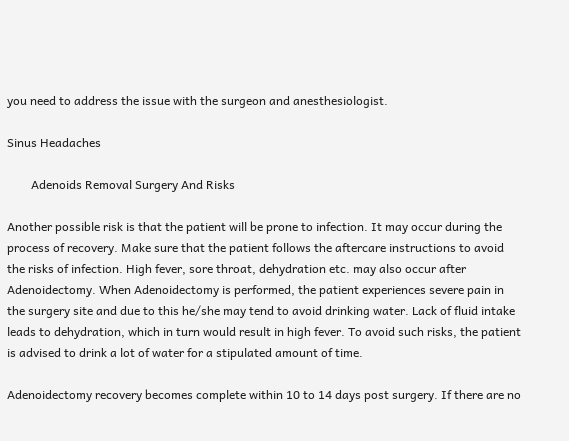you need to address the issue with the surgeon and anesthesiologist.

Sinus Headaches

        Adenoids Removal Surgery And Risks

Another possible risk is that the patient will be prone to infection. It may occur during the process of recovery. Make sure that the patient follows the aftercare instructions to avoid the risks of infection. High fever, sore throat, dehydration etc. may also occur after Adenoidectomy. When Adenoidectomy is performed, the patient experiences severe pain in the surgery site and due to this he/she may tend to avoid drinking water. Lack of fluid intake leads to dehydration, which in turn would result in high fever. To avoid such risks, the patient is advised to drink a lot of water for a stipulated amount of time.

Adenoidectomy recovery becomes complete within 10 to 14 days post surgery. If there are no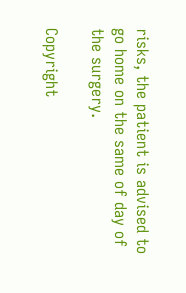risks, the patient is advised to go home on the same of day of the surgery.

Copyright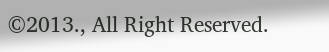©2013., All Right Reserved.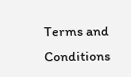Terms and Conditions